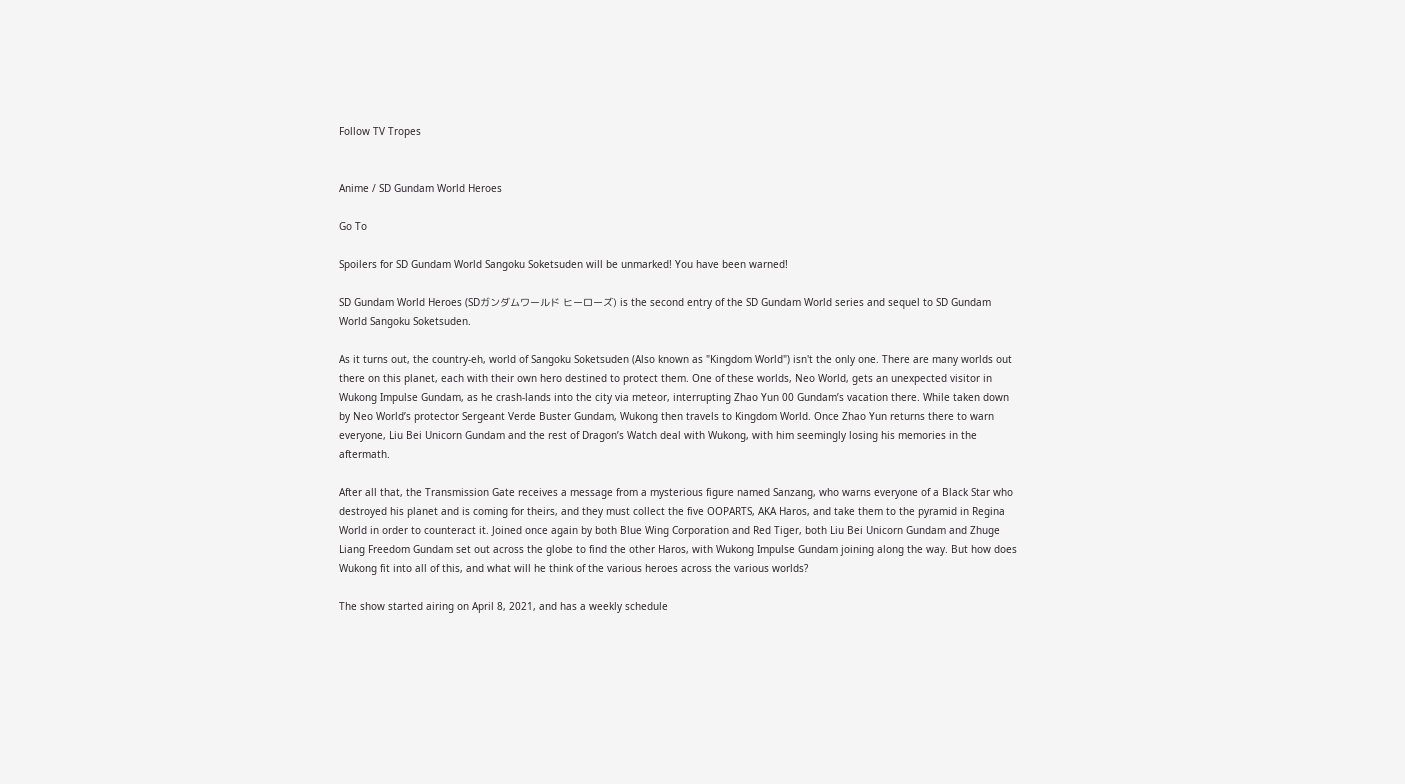Follow TV Tropes


Anime / SD Gundam World Heroes

Go To

Spoilers for SD Gundam World Sangoku Soketsuden will be unmarked! You have been warned!

SD Gundam World Heroes (SDガンダムワールド ヒーローズ) is the second entry of the SD Gundam World series and sequel to SD Gundam World Sangoku Soketsuden.

As it turns out, the country-eh, world of Sangoku Soketsuden (Also known as "Kingdom World") isn't the only one. There are many worlds out there on this planet, each with their own hero destined to protect them. One of these worlds, Neo World, gets an unexpected visitor in Wukong Impulse Gundam, as he crash-lands into the city via meteor, interrupting Zhao Yun 00 Gundam’s vacation there. While taken down by Neo World’s protector Sergeant Verde Buster Gundam, Wukong then travels to Kingdom World. Once Zhao Yun returns there to warn everyone, Liu Bei Unicorn Gundam and the rest of Dragon’s Watch deal with Wukong, with him seemingly losing his memories in the aftermath.

After all that, the Transmission Gate receives a message from a mysterious figure named Sanzang, who warns everyone of a Black Star who destroyed his planet and is coming for theirs, and they must collect the five OOPARTS, AKA Haros, and take them to the pyramid in Regina World in order to counteract it. Joined once again by both Blue Wing Corporation and Red Tiger, both Liu Bei Unicorn Gundam and Zhuge Liang Freedom Gundam set out across the globe to find the other Haros, with Wukong Impulse Gundam joining along the way. But how does Wukong fit into all of this, and what will he think of the various heroes across the various worlds?

The show started airing on April 8, 2021, and has a weekly schedule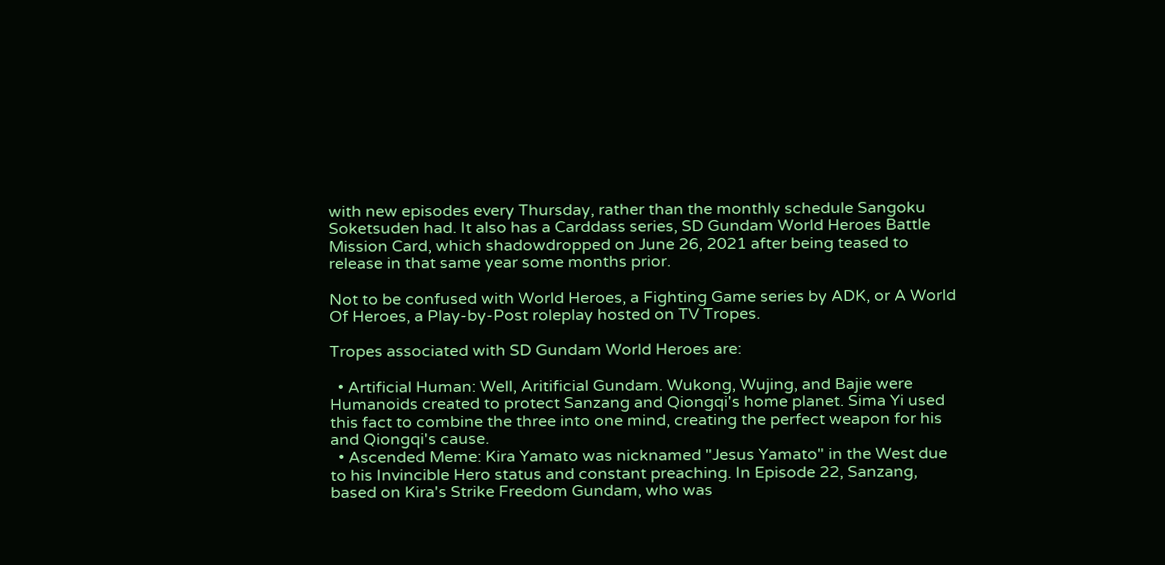with new episodes every Thursday, rather than the monthly schedule Sangoku Soketsuden had. It also has a Carddass series, SD Gundam World Heroes Battle Mission Card, which shadowdropped on June 26, 2021 after being teased to release in that same year some months prior.

Not to be confused with World Heroes, a Fighting Game series by ADK, or A World Of Heroes, a Play-by-Post roleplay hosted on TV Tropes.

Tropes associated with SD Gundam World Heroes are:

  • Artificial Human: Well, Aritificial Gundam. Wukong, Wujing, and Bajie were Humanoids created to protect Sanzang and Qiongqi's home planet. Sima Yi used this fact to combine the three into one mind, creating the perfect weapon for his and Qiongqi's cause.
  • Ascended Meme: Kira Yamato was nicknamed "Jesus Yamato" in the West due to his Invincible Hero status and constant preaching. In Episode 22, Sanzang, based on Kira's Strike Freedom Gundam, who was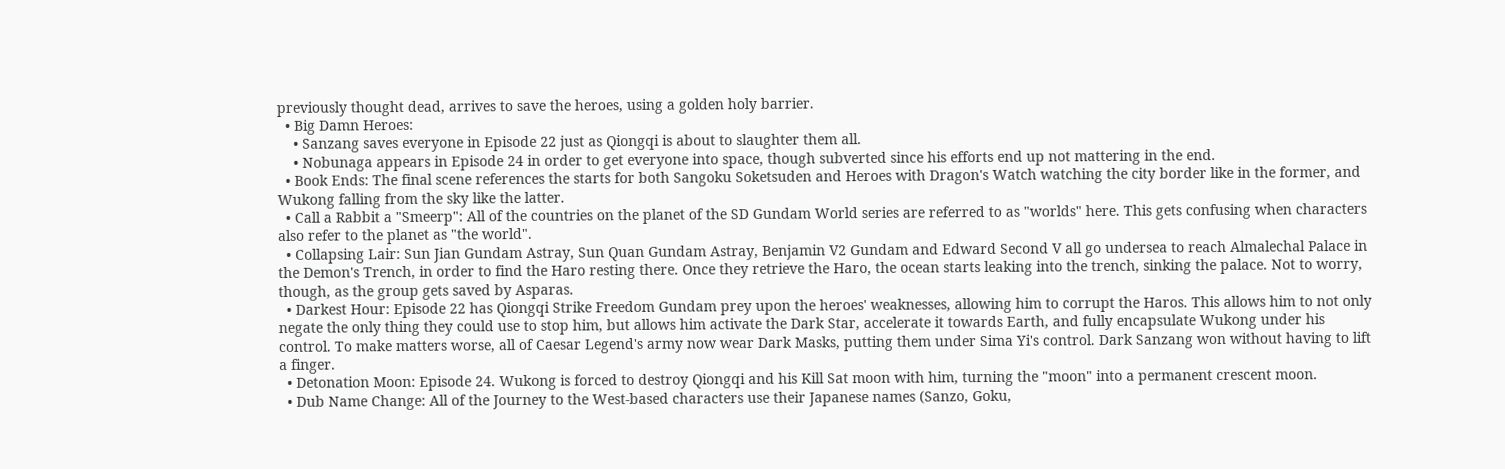previously thought dead, arrives to save the heroes, using a golden holy barrier.
  • Big Damn Heroes:
    • Sanzang saves everyone in Episode 22 just as Qiongqi is about to slaughter them all.
    • Nobunaga appears in Episode 24 in order to get everyone into space, though subverted since his efforts end up not mattering in the end.
  • Book Ends: The final scene references the starts for both Sangoku Soketsuden and Heroes with Dragon's Watch watching the city border like in the former, and Wukong falling from the sky like the latter.
  • Call a Rabbit a "Smeerp": All of the countries on the planet of the SD Gundam World series are referred to as "worlds" here. This gets confusing when characters also refer to the planet as "the world".
  • Collapsing Lair: Sun Jian Gundam Astray, Sun Quan Gundam Astray, Benjamin V2 Gundam and Edward Second V all go undersea to reach Almalechal Palace in the Demon's Trench, in order to find the Haro resting there. Once they retrieve the Haro, the ocean starts leaking into the trench, sinking the palace. Not to worry, though, as the group gets saved by Asparas.
  • Darkest Hour: Episode 22 has Qiongqi Strike Freedom Gundam prey upon the heroes' weaknesses, allowing him to corrupt the Haros. This allows him to not only negate the only thing they could use to stop him, but allows him activate the Dark Star, accelerate it towards Earth, and fully encapsulate Wukong under his control. To make matters worse, all of Caesar Legend's army now wear Dark Masks, putting them under Sima Yi's control. Dark Sanzang won without having to lift a finger.
  • Detonation Moon: Episode 24. Wukong is forced to destroy Qiongqi and his Kill Sat moon with him, turning the "moon" into a permanent crescent moon.
  • Dub Name Change: All of the Journey to the West-based characters use their Japanese names (Sanzo, Goku,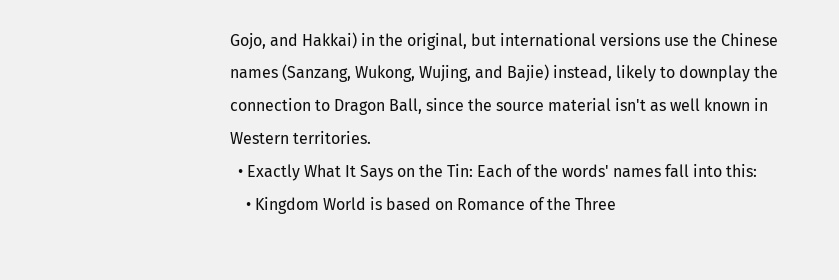Gojo, and Hakkai) in the original, but international versions use the Chinese names (Sanzang, Wukong, Wujing, and Bajie) instead, likely to downplay the connection to Dragon Ball, since the source material isn't as well known in Western territories.
  • Exactly What It Says on the Tin: Each of the words' names fall into this:
    • Kingdom World is based on Romance of the Three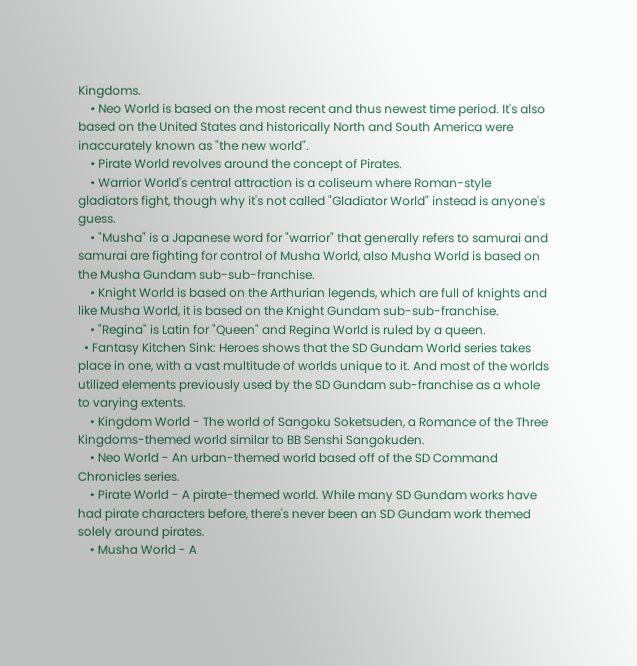Kingdoms.
    • Neo World is based on the most recent and thus newest time period. It's also based on the United States and historically North and South America were inaccurately known as "the new world".
    • Pirate World revolves around the concept of Pirates.
    • Warrior World's central attraction is a coliseum where Roman-style gladiators fight, though why it's not called "Gladiator World" instead is anyone's guess.
    • "Musha" is a Japanese word for "warrior" that generally refers to samurai and samurai are fighting for control of Musha World, also Musha World is based on the Musha Gundam sub-sub-franchise.
    • Knight World is based on the Arthurian legends, which are full of knights and like Musha World, it is based on the Knight Gundam sub-sub-franchise.
    • "Regina" is Latin for "Queen" and Regina World is ruled by a queen.
  • Fantasy Kitchen Sink: Heroes shows that the SD Gundam World series takes place in one, with a vast multitude of worlds unique to it. And most of the worlds utilized elements previously used by the SD Gundam sub-franchise as a whole to varying extents.
    • Kingdom World - The world of Sangoku Soketsuden, a Romance of the Three Kingdoms-themed world similar to BB Senshi Sangokuden.
    • Neo World - An urban-themed world based off of the SD Command Chronicles series.
    • Pirate World - A pirate-themed world. While many SD Gundam works have had pirate characters before, there's never been an SD Gundam work themed solely around pirates.
    • Musha World - A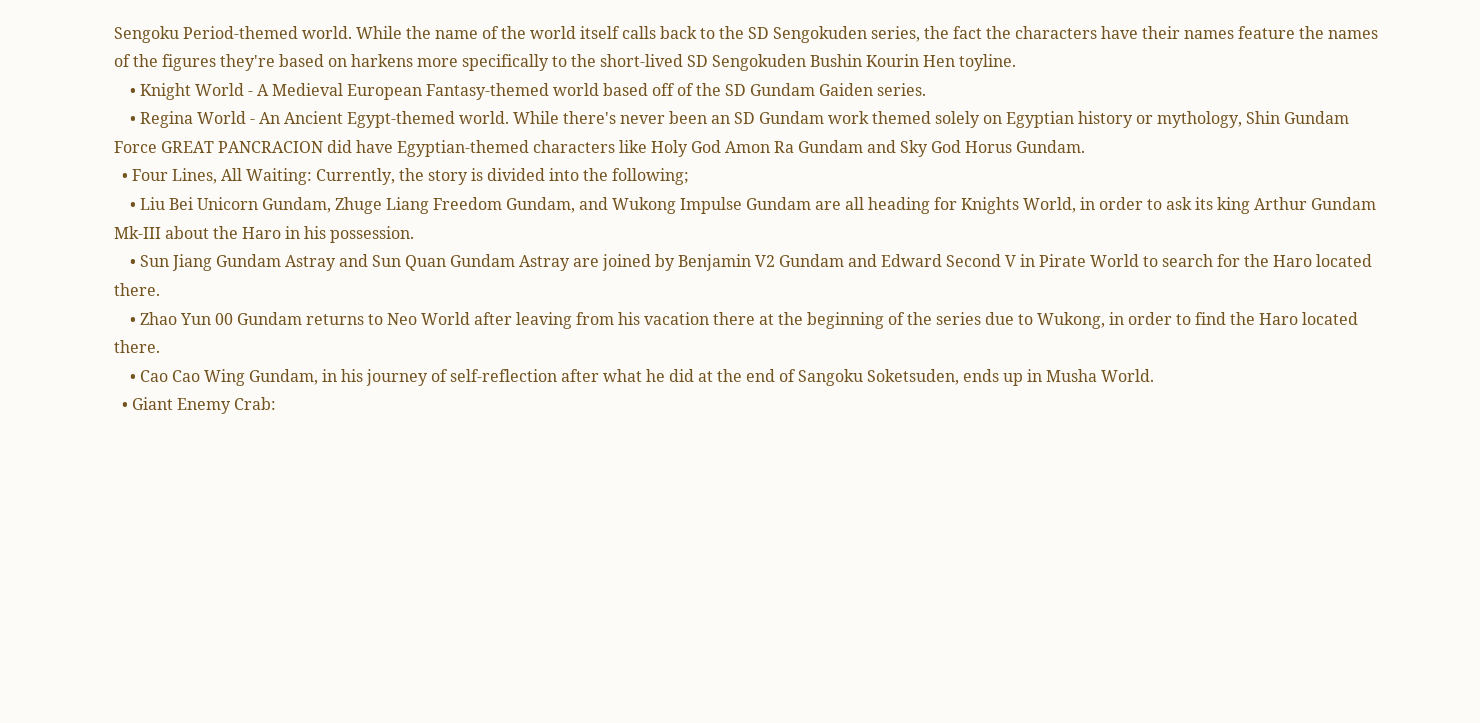Sengoku Period-themed world. While the name of the world itself calls back to the SD Sengokuden series, the fact the characters have their names feature the names of the figures they're based on harkens more specifically to the short-lived SD Sengokuden Bushin Kourin Hen toyline.
    • Knight World - A Medieval European Fantasy-themed world based off of the SD Gundam Gaiden series.
    • Regina World - An Ancient Egypt-themed world. While there's never been an SD Gundam work themed solely on Egyptian history or mythology, Shin Gundam Force GREAT PANCRACION did have Egyptian-themed characters like Holy God Amon Ra Gundam and Sky God Horus Gundam.
  • Four Lines, All Waiting: Currently, the story is divided into the following;
    • Liu Bei Unicorn Gundam, Zhuge Liang Freedom Gundam, and Wukong Impulse Gundam are all heading for Knights World, in order to ask its king Arthur Gundam Mk-III about the Haro in his possession.
    • Sun Jiang Gundam Astray and Sun Quan Gundam Astray are joined by Benjamin V2 Gundam and Edward Second V in Pirate World to search for the Haro located there.
    • Zhao Yun 00 Gundam returns to Neo World after leaving from his vacation there at the beginning of the series due to Wukong, in order to find the Haro located there.
    • Cao Cao Wing Gundam, in his journey of self-reflection after what he did at the end of Sangoku Soketsuden, ends up in Musha World.
  • Giant Enemy Crab: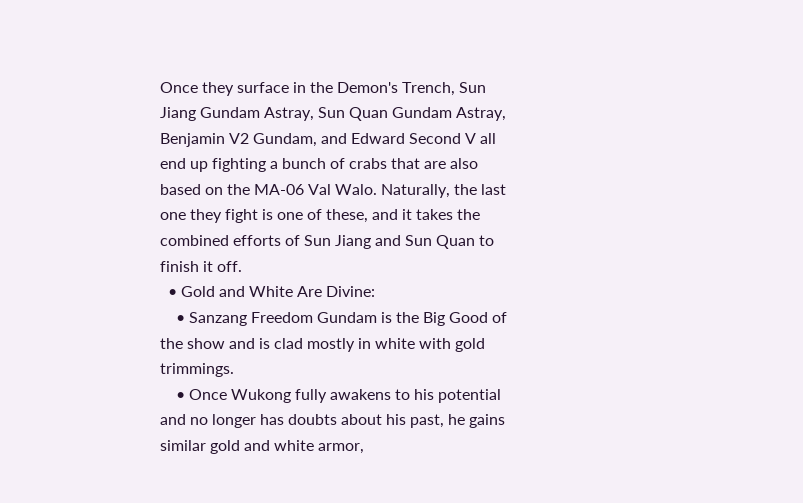Once they surface in the Demon's Trench, Sun Jiang Gundam Astray, Sun Quan Gundam Astray, Benjamin V2 Gundam, and Edward Second V all end up fighting a bunch of crabs that are also based on the MA-06 Val Walo. Naturally, the last one they fight is one of these, and it takes the combined efforts of Sun Jiang and Sun Quan to finish it off.
  • Gold and White Are Divine:
    • Sanzang Freedom Gundam is the Big Good of the show and is clad mostly in white with gold trimmings.
    • Once Wukong fully awakens to his potential and no longer has doubts about his past, he gains similar gold and white armor,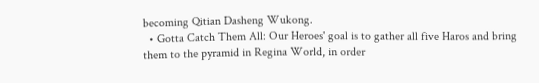becoming Qitian Dasheng Wukong.
  • Gotta Catch Them All: Our Heroes' goal is to gather all five Haros and bring them to the pyramid in Regina World, in order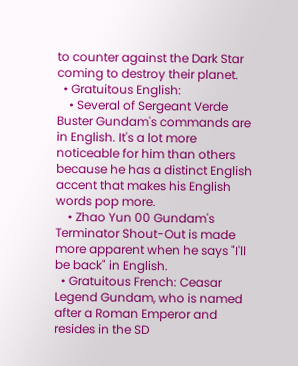to counter against the Dark Star coming to destroy their planet.
  • Gratuitous English:
    • Several of Sergeant Verde Buster Gundam's commands are in English. It's a lot more noticeable for him than others because he has a distinct English accent that makes his English words pop more.
    • Zhao Yun 00 Gundam's Terminator Shout-Out is made more apparent when he says "I'll be back" in English.
  • Gratuitous French: Ceasar Legend Gundam, who is named after a Roman Emperor and resides in the SD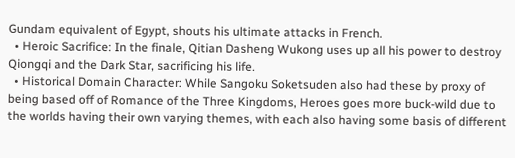Gundam equivalent of Egypt, shouts his ultimate attacks in French.
  • Heroic Sacrifice: In the finale, Qitian Dasheng Wukong uses up all his power to destroy Qiongqi and the Dark Star, sacrificing his life.
  • Historical Domain Character: While Sangoku Soketsuden also had these by proxy of being based off of Romance of the Three Kingdoms, Heroes goes more buck-wild due to the worlds having their own varying themes, with each also having some basis of different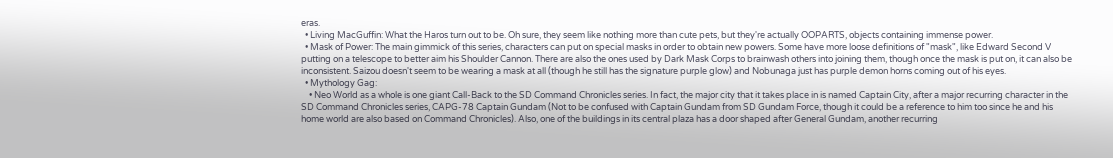eras.
  • Living MacGuffin: What the Haros turn out to be. Oh sure, they seem like nothing more than cute pets, but they're actually OOPARTS, objects containing immense power.
  • Mask of Power: The main gimmick of this series, characters can put on special masks in order to obtain new powers. Some have more loose definitions of "mask", like Edward Second V putting on a telescope to better aim his Shoulder Cannon. There are also the ones used by Dark Mask Corps to brainwash others into joining them, though once the mask is put on, it can also be inconsistent. Saizou doesn't seem to be wearing a mask at all (though he still has the signature purple glow) and Nobunaga just has purple demon horns coming out of his eyes.
  • Mythology Gag:
    • Neo World as a whole is one giant Call-Back to the SD Command Chronicles series. In fact, the major city that it takes place in is named Captain City, after a major recurring character in the SD Command Chronicles series, CAPG-78 Captain Gundam (Not to be confused with Captain Gundam from SD Gundam Force, though it could be a reference to him too since he and his home world are also based on Command Chronicles). Also, one of the buildings in its central plaza has a door shaped after General Gundam, another recurring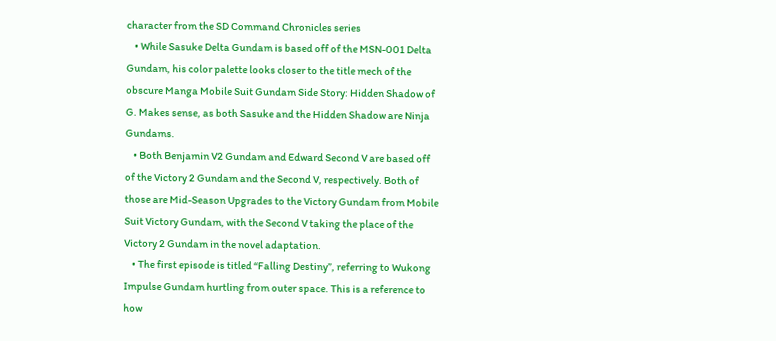character from the SD Command Chronicles series
    • While Sasuke Delta Gundam is based off of the MSN-001 Delta Gundam, his color palette looks closer to the title mech of the obscure Manga Mobile Suit Gundam Side Story: Hidden Shadow of G. Makes sense, as both Sasuke and the Hidden Shadow are Ninja Gundams.
    • Both Benjamin V2 Gundam and Edward Second V are based off of the Victory 2 Gundam and the Second V, respectively. Both of those are Mid-Season Upgrades to the Victory Gundam from Mobile Suit Victory Gundam, with the Second V taking the place of the Victory 2 Gundam in the novel adaptation.
    • The first episode is titled “Falling Destiny”, referring to Wukong Impulse Gundam hurtling from outer space. This is a reference to how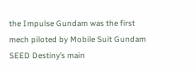the Impulse Gundam was the first mech piloted by Mobile Suit Gundam SEED Destiny’s main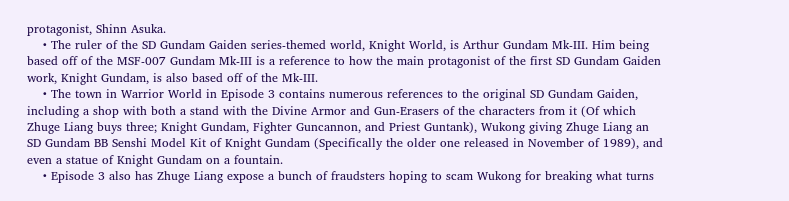protagonist, Shinn Asuka.
    • The ruler of the SD Gundam Gaiden series-themed world, Knight World, is Arthur Gundam Mk-III. Him being based off of the MSF-007 Gundam Mk-III is a reference to how the main protagonist of the first SD Gundam Gaiden work, Knight Gundam, is also based off of the Mk-III.
    • The town in Warrior World in Episode 3 contains numerous references to the original SD Gundam Gaiden, including a shop with both a stand with the Divine Armor and Gun-Erasers of the characters from it (Of which Zhuge Liang buys three; Knight Gundam, Fighter Guncannon, and Priest Guntank), Wukong giving Zhuge Liang an SD Gundam BB Senshi Model Kit of Knight Gundam (Specifically the older one released in November of 1989), and even a statue of Knight Gundam on a fountain.
    • Episode 3 also has Zhuge Liang expose a bunch of fraudsters hoping to scam Wukong for breaking what turns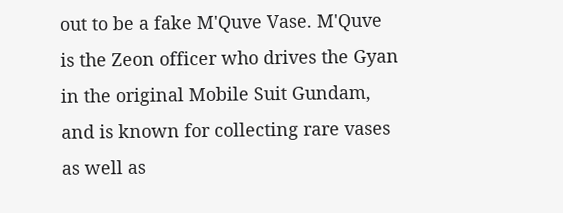out to be a fake M'Quve Vase. M'Quve is the Zeon officer who drives the Gyan in the original Mobile Suit Gundam, and is known for collecting rare vases as well as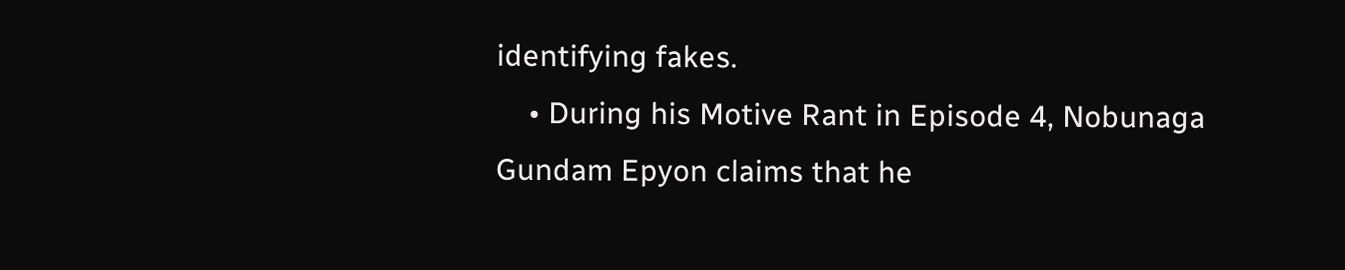identifying fakes.
    • During his Motive Rant in Episode 4, Nobunaga Gundam Epyon claims that he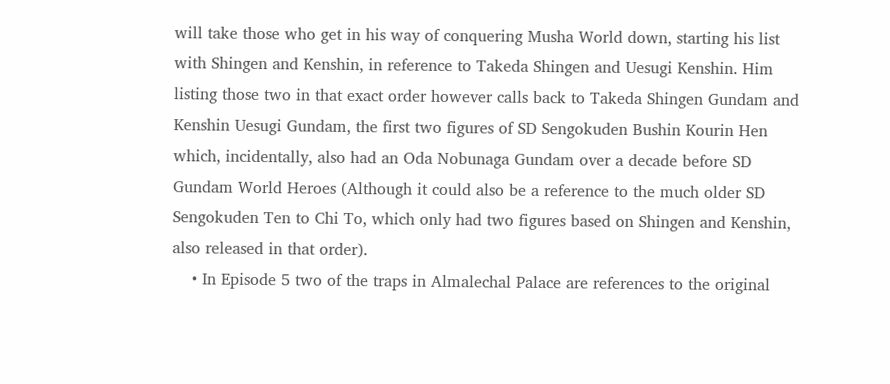will take those who get in his way of conquering Musha World down, starting his list with Shingen and Kenshin, in reference to Takeda Shingen and Uesugi Kenshin. Him listing those two in that exact order however calls back to Takeda Shingen Gundam and Kenshin Uesugi Gundam, the first two figures of SD Sengokuden Bushin Kourin Hen which, incidentally, also had an Oda Nobunaga Gundam over a decade before SD Gundam World Heroes (Although it could also be a reference to the much older SD Sengokuden Ten to Chi To, which only had two figures based on Shingen and Kenshin, also released in that order).
    • In Episode 5 two of the traps in Almalechal Palace are references to the original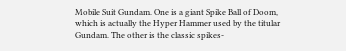Mobile Suit Gundam. One is a giant Spike Ball of Doom, which is actually the Hyper Hammer used by the titular Gundam. The other is the classic spikes-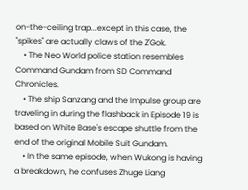on-the-ceiling trap...except in this case, the "spikes" are actually claws of the Z'Gok.
    • The Neo World police station resembles Command Gundam from SD Command Chronicles.
    • The ship Sanzang and the Impulse group are traveling in during the flashback in Episode 19 is based on White Base's escape shuttle from the end of the original Mobile Suit Gundam.
    • In the same episode, when Wukong is having a breakdown, he confuses Zhuge Liang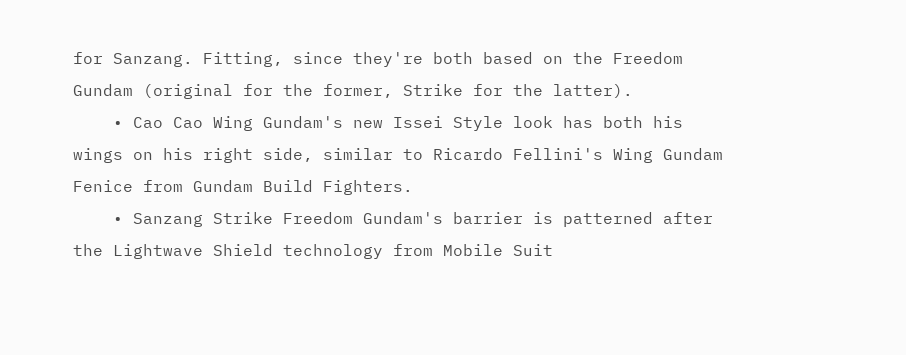for Sanzang. Fitting, since they're both based on the Freedom Gundam (original for the former, Strike for the latter).
    • Cao Cao Wing Gundam's new Issei Style look has both his wings on his right side, similar to Ricardo Fellini's Wing Gundam Fenice from Gundam Build Fighters.
    • Sanzang Strike Freedom Gundam's barrier is patterned after the Lightwave Shield technology from Mobile Suit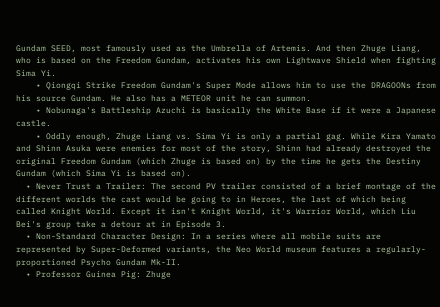Gundam SEED, most famously used as the Umbrella of Artemis. And then Zhuge Liang, who is based on the Freedom Gundam, activates his own Lightwave Shield when fighting Sima Yi.
    • Qiongqi Strike Freedom Gundam's Super Mode allows him to use the DRAGOONs from his source Gundam. He also has a METEOR unit he can summon.
    • Nobunaga's Battleship Azuchi is basically the White Base if it were a Japanese castle.
    • Oddly enough, Zhuge Liang vs. Sima Yi is only a partial gag. While Kira Yamato and Shinn Asuka were enemies for most of the story, Shinn had already destroyed the original Freedom Gundam (which Zhuge is based on) by the time he gets the Destiny Gundam (which Sima Yi is based on).
  • Never Trust a Trailer: The second PV trailer consisted of a brief montage of the different worlds the cast would be going to in Heroes, the last of which being called Knight World. Except it isn't Knight World, it's Warrior World, which Liu Bei's group take a detour at in Episode 3.
  • Non-Standard Character Design: In a series where all mobile suits are represented by Super-Deformed variants, the Neo World museum features a regularly-proportioned Psycho Gundam Mk-II.
  • Professor Guinea Pig: Zhuge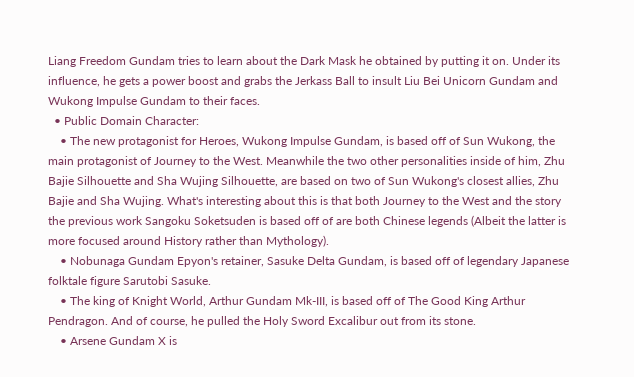Liang Freedom Gundam tries to learn about the Dark Mask he obtained by putting it on. Under its influence, he gets a power boost and grabs the Jerkass Ball to insult Liu Bei Unicorn Gundam and Wukong Impulse Gundam to their faces.
  • Public Domain Character:
    • The new protagonist for Heroes, Wukong Impulse Gundam, is based off of Sun Wukong, the main protagonist of Journey to the West. Meanwhile the two other personalities inside of him, Zhu Bajie Silhouette and Sha Wujing Silhouette, are based on two of Sun Wukong's closest allies, Zhu Bajie and Sha Wujing. What's interesting about this is that both Journey to the West and the story the previous work Sangoku Soketsuden is based off of are both Chinese legends (Albeit the latter is more focused around History rather than Mythology).
    • Nobunaga Gundam Epyon's retainer, Sasuke Delta Gundam, is based off of legendary Japanese folktale figure Sarutobi Sasuke.
    • The king of Knight World, Arthur Gundam Mk-III, is based off of The Good King Arthur Pendragon. And of course, he pulled the Holy Sword Excalibur out from its stone.
    • Arsene Gundam X is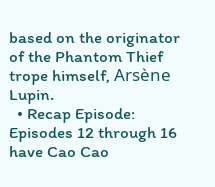based on the originator of the Phantom Thief trope himself, Arsène Lupin.
  • Recap Episode: Episodes 12 through 16 have Cao Cao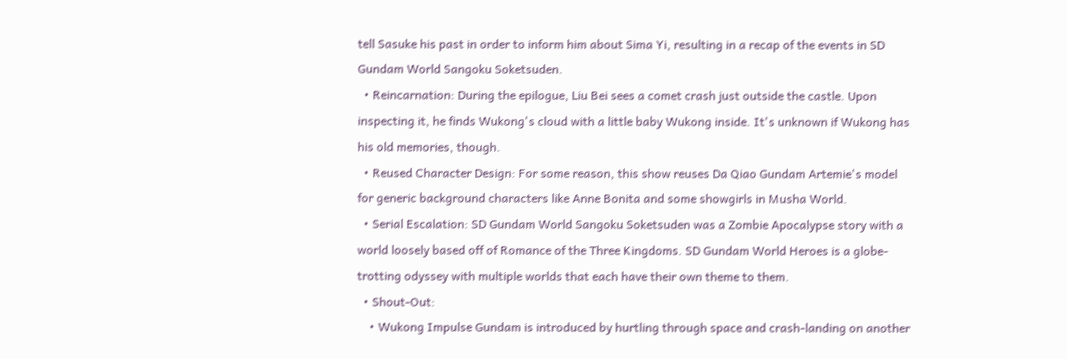tell Sasuke his past in order to inform him about Sima Yi, resulting in a recap of the events in SD Gundam World Sangoku Soketsuden.
  • Reincarnation: During the epilogue, Liu Bei sees a comet crash just outside the castle. Upon inspecting it, he finds Wukong's cloud with a little baby Wukong inside. It's unknown if Wukong has his old memories, though.
  • Reused Character Design: For some reason, this show reuses Da Qiao Gundam Artemie's model for generic background characters like Anne Bonita and some showgirls in Musha World.
  • Serial Escalation: SD Gundam World Sangoku Soketsuden was a Zombie Apocalypse story with a world loosely based off of Romance of the Three Kingdoms. SD Gundam World Heroes is a globe-trotting odyssey with multiple worlds that each have their own theme to them.
  • Shout-Out:
    • Wukong Impulse Gundam is introduced by hurtling through space and crash-landing on another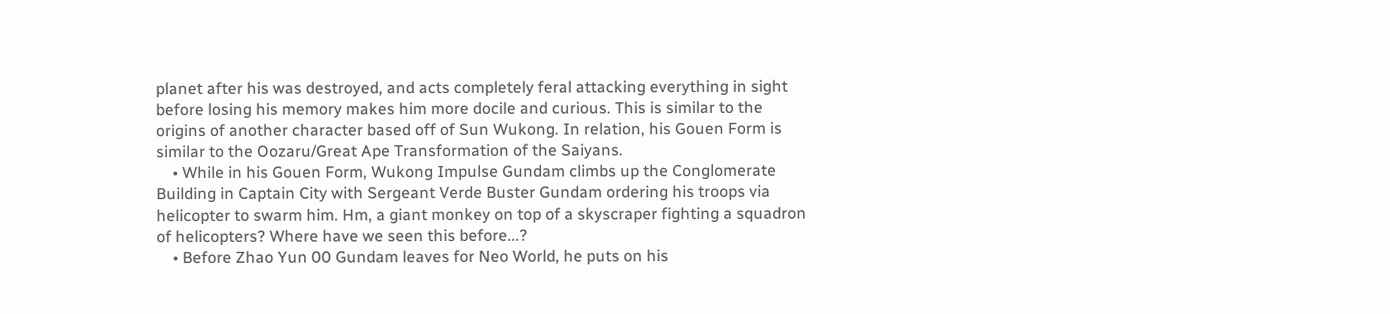planet after his was destroyed, and acts completely feral attacking everything in sight before losing his memory makes him more docile and curious. This is similar to the origins of another character based off of Sun Wukong. In relation, his Gouen Form is similar to the Oozaru/Great Ape Transformation of the Saiyans.
    • While in his Gouen Form, Wukong Impulse Gundam climbs up the Conglomerate Building in Captain City with Sergeant Verde Buster Gundam ordering his troops via helicopter to swarm him. Hm, a giant monkey on top of a skyscraper fighting a squadron of helicopters? Where have we seen this before...?
    • Before Zhao Yun 00 Gundam leaves for Neo World, he puts on his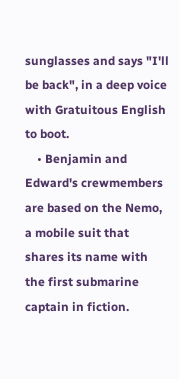sunglasses and says "I'll be back", in a deep voice with Gratuitous English to boot.
    • Benjamin and Edward's crewmembers are based on the Nemo, a mobile suit that shares its name with the first submarine captain in fiction.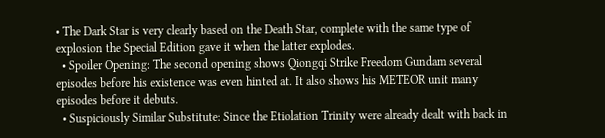• The Dark Star is very clearly based on the Death Star, complete with the same type of explosion the Special Edition gave it when the latter explodes.
  • Spoiler Opening: The second opening shows Qiongqi Strike Freedom Gundam several episodes before his existence was even hinted at. It also shows his METEOR unit many episodes before it debuts.
  • Suspiciously Similar Substitute: Since the Etiolation Trinity were already dealt with back in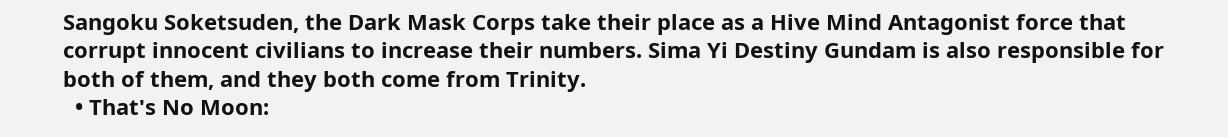Sangoku Soketsuden, the Dark Mask Corps take their place as a Hive Mind Antagonist force that corrupt innocent civilians to increase their numbers. Sima Yi Destiny Gundam is also responsible for both of them, and they both come from Trinity.
  • That's No Moon: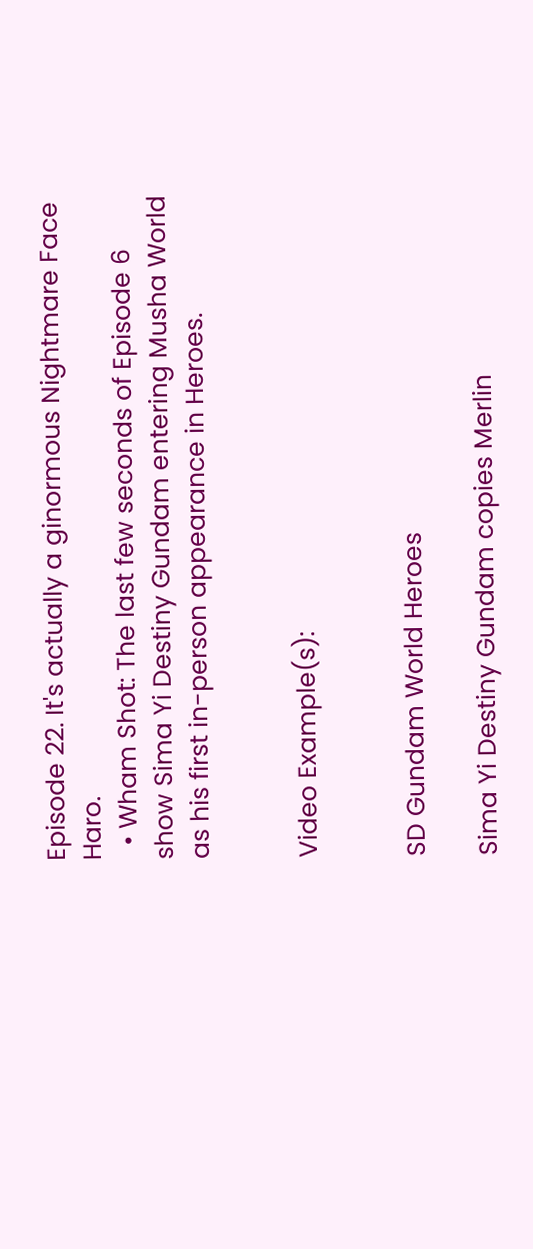Episode 22. It's actually a ginormous Nightmare Face Haro.
  • Wham Shot: The last few seconds of Episode 6 show Sima Yi Destiny Gundam entering Musha World as his first in-person appearance in Heroes.


Video Example(s):


SD Gundam World Heroes

Sima Yi Destiny Gundam copies Merlin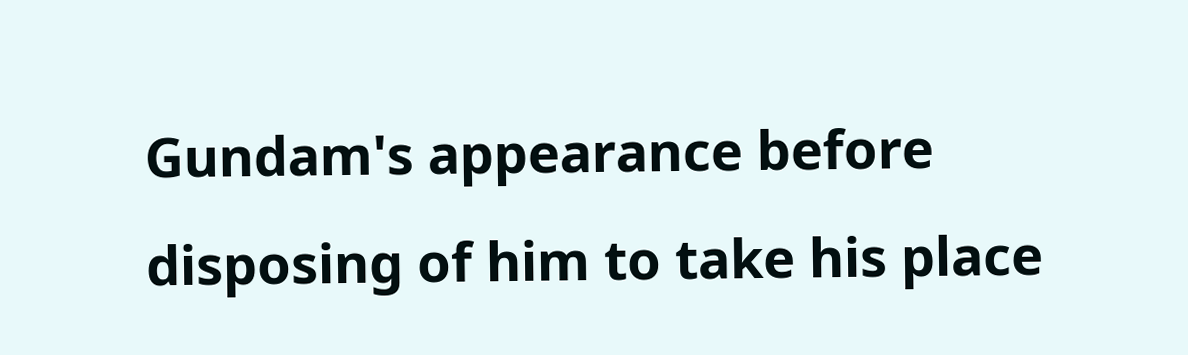Gundam's appearance before disposing of him to take his place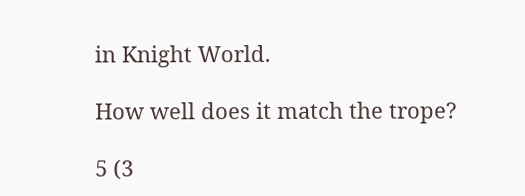in Knight World.

How well does it match the trope?

5 (3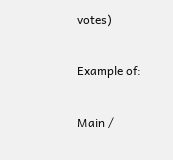votes)

Example of:

Main /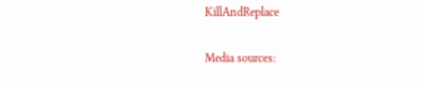KillAndReplace

Media sources: